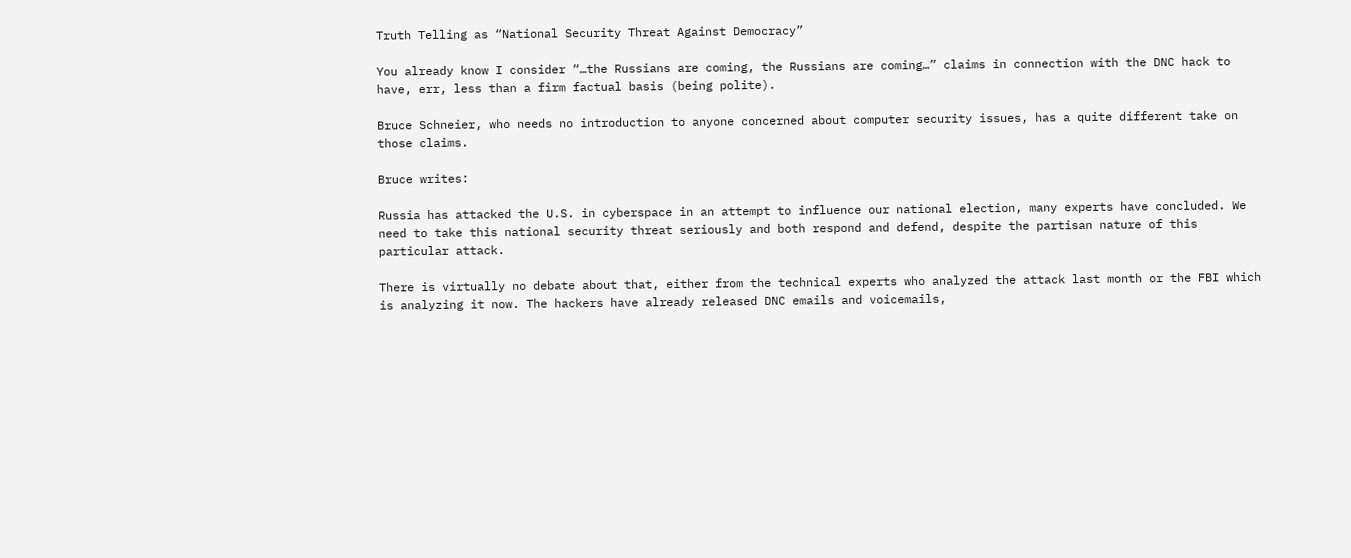Truth Telling as “National Security Threat Against Democracy”

You already know I consider “…the Russians are coming, the Russians are coming…” claims in connection with the DNC hack to have, err, less than a firm factual basis (being polite).

Bruce Schneier, who needs no introduction to anyone concerned about computer security issues, has a quite different take on those claims.

Bruce writes:

Russia has attacked the U.S. in cyberspace in an attempt to influence our national election, many experts have concluded. We need to take this national security threat seriously and both respond and defend, despite the partisan nature of this particular attack.

There is virtually no debate about that, either from the technical experts who analyzed the attack last month or the FBI which is analyzing it now. The hackers have already released DNC emails and voicemails,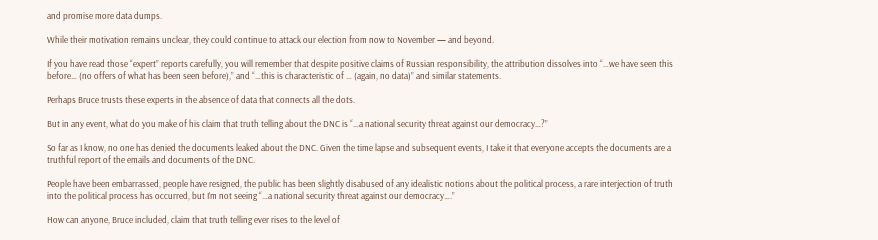and promise more data dumps.

While their motivation remains unclear, they could continue to attack our election from now to November — and beyond.

If you have read those “expert” reports carefully, you will remember that despite positive claims of Russian responsibility, the attribution dissolves into “…we have seen this before… (no offers of what has been seen before),” and “…this is characteristic of … (again, no data)” and similar statements.

Perhaps Bruce trusts these experts in the absence of data that connects all the dots.

But in any event, what do you make of his claim that truth telling about the DNC is “…a national security threat against our democracy…?”

So far as I know, no one has denied the documents leaked about the DNC. Given the time lapse and subsequent events, I take it that everyone accepts the documents are a truthful report of the emails and documents of the DNC.

People have been embarrassed, people have resigned, the public has been slightly disabused of any idealistic notions about the political process, a rare interjection of truth into the political process has occurred, but I’m not seeing “…a national security threat against our democracy….”

How can anyone, Bruce included, claim that truth telling ever rises to the level of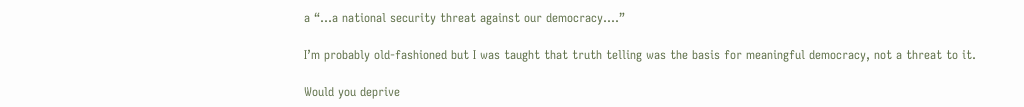a “…a national security threat against our democracy….”

I’m probably old-fashioned but I was taught that truth telling was the basis for meaningful democracy, not a threat to it.

Would you deprive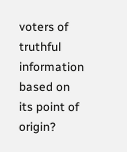voters of truthful information based on its point of origin?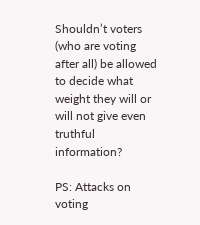Shouldn’t voters (who are voting after all) be allowed to decide what weight they will or will not give even truthful information?

PS: Attacks on voting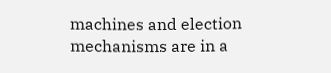machines and election mechanisms are in a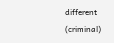different (criminal)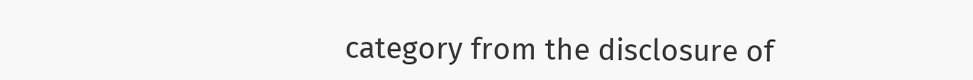category from the disclosure of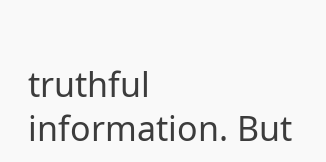truthful information. But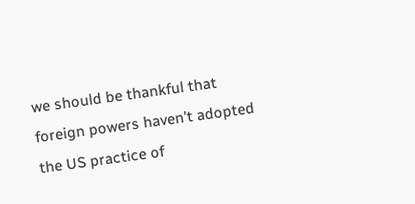we should be thankful that foreign powers haven’t adopted the US practice of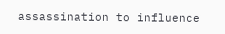assassination to influence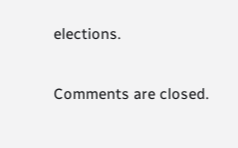elections.

Comments are closed.